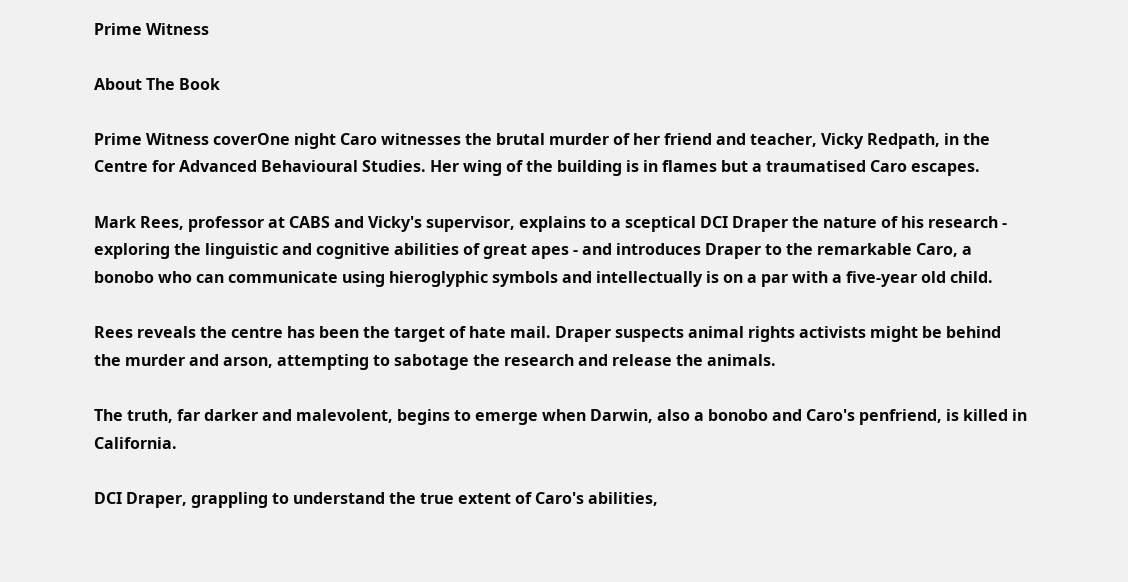Prime Witness

About The Book

Prime Witness coverOne night Caro witnesses the brutal murder of her friend and teacher, Vicky Redpath, in the Centre for Advanced Behavioural Studies. Her wing of the building is in flames but a traumatised Caro escapes.

Mark Rees, professor at CABS and Vicky's supervisor, explains to a sceptical DCI Draper the nature of his research - exploring the linguistic and cognitive abilities of great apes - and introduces Draper to the remarkable Caro, a bonobo who can communicate using hieroglyphic symbols and intellectually is on a par with a five-year old child.

Rees reveals the centre has been the target of hate mail. Draper suspects animal rights activists might be behind the murder and arson, attempting to sabotage the research and release the animals.

The truth, far darker and malevolent, begins to emerge when Darwin, also a bonobo and Caro's penfriend, is killed in California.

DCI Draper, grappling to understand the true extent of Caro's abilities,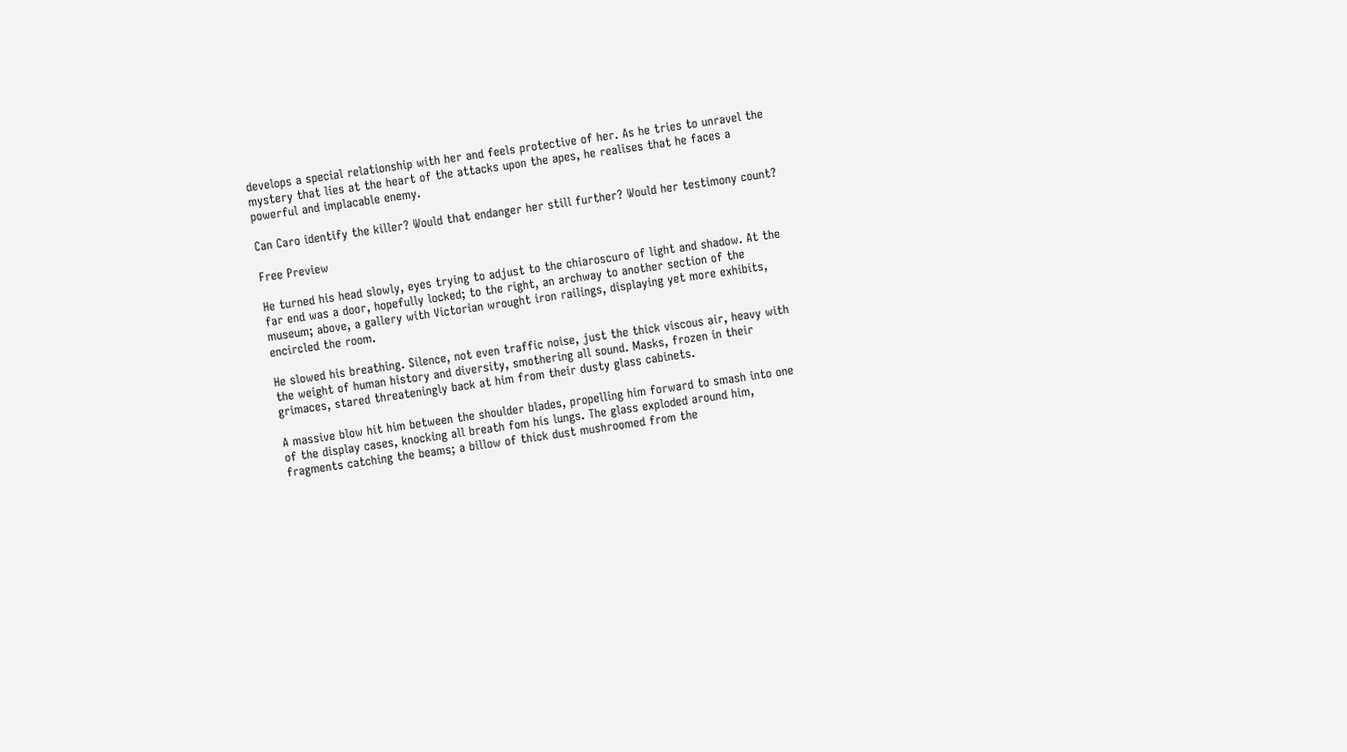develops a special relationship with her and feels protective of her. As he tries to unravel the mystery that lies at the heart of the attacks upon the apes, he realises that he faces a powerful and implacable enemy.

Can Caro identify the killer? Would that endanger her still further? Would her testimony count?

Free Preview

He turned his head slowly, eyes trying to adjust to the chiaroscuro of light and shadow. At the far end was a door, hopefully locked; to the right, an archway to another section of the museum; above, a gallery with Victorian wrought iron railings, displaying yet more exhibits, encircled the room.

He slowed his breathing. Silence, not even traffic noise, just the thick viscous air, heavy with the weight of human history and diversity, smothering all sound. Masks, frozen in their grimaces, stared threateningly back at him from their dusty glass cabinets.

A massive blow hit him between the shoulder blades, propelling him forward to smash into one of the display cases, knocking all breath fom his lungs. The glass exploded around him, fragments catching the beams; a billow of thick dust mushroomed from the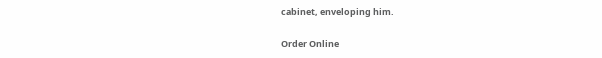cabinet, enveloping him.

Order Online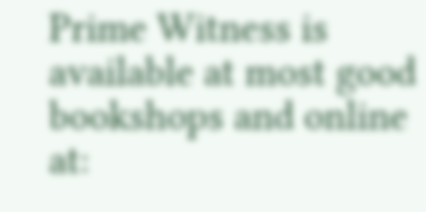Prime Witness is available at most good bookshops and online at: